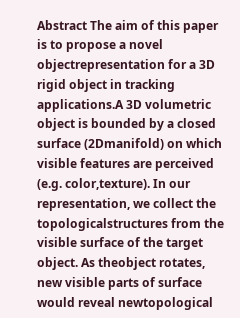Abstract The aim of this paper is to propose a novel objectrepresentation for a 3D rigid object in tracking applications.A 3D volumetric object is bounded by a closed surface (2Dmanifold) on which visible features are perceived (e.g. color,texture). In our representation, we collect the topologicalstructures from the visible surface of the target object. As theobject rotates, new visible parts of surface would reveal newtopological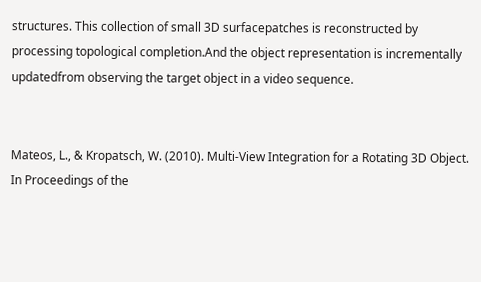structures. This collection of small 3D surfacepatches is reconstructed by processing topological completion.And the object representation is incrementally updatedfrom observing the target object in a video sequence.


Mateos, L., & Kropatsch, W. (2010). Multi-View Integration for a Rotating 3D Object. In Proceedings of the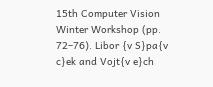15th Computer Vision Winter Workshop (pp. 72–76). Libor {v S}pa{v c}ek and Vojt{v e}ch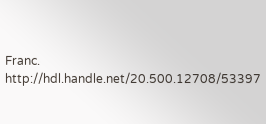Franc. http://hdl.handle.net/20.500.12708/53397